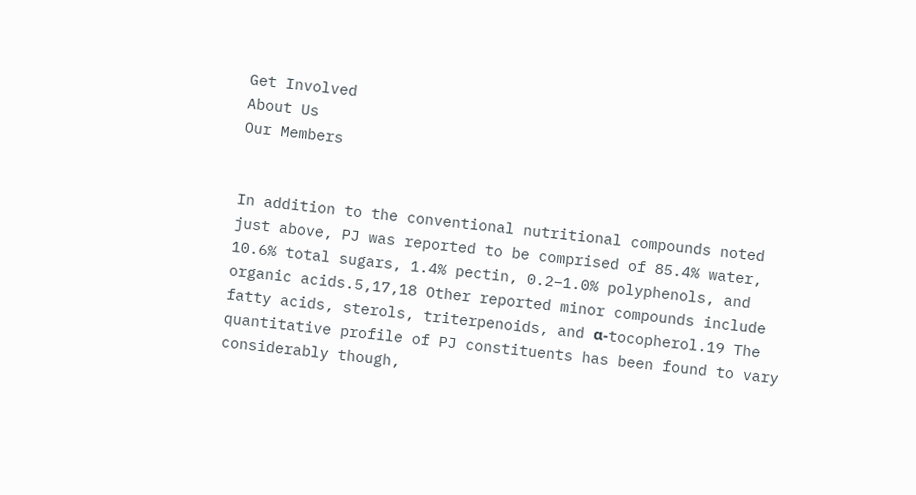Get Involved
About Us
Our Members


In addition to the conventional nutritional compounds noted just above, PJ was reported to be comprised of 85.4% water, 10.6% total sugars, 1.4% pectin, 0.2–1.0% polyphenols, and organic acids.5,17,18 Other reported minor compounds include fatty acids, sterols, triterpenoids, and α-tocopherol.19 The quantitative profile of PJ constituents has been found to vary considerably though,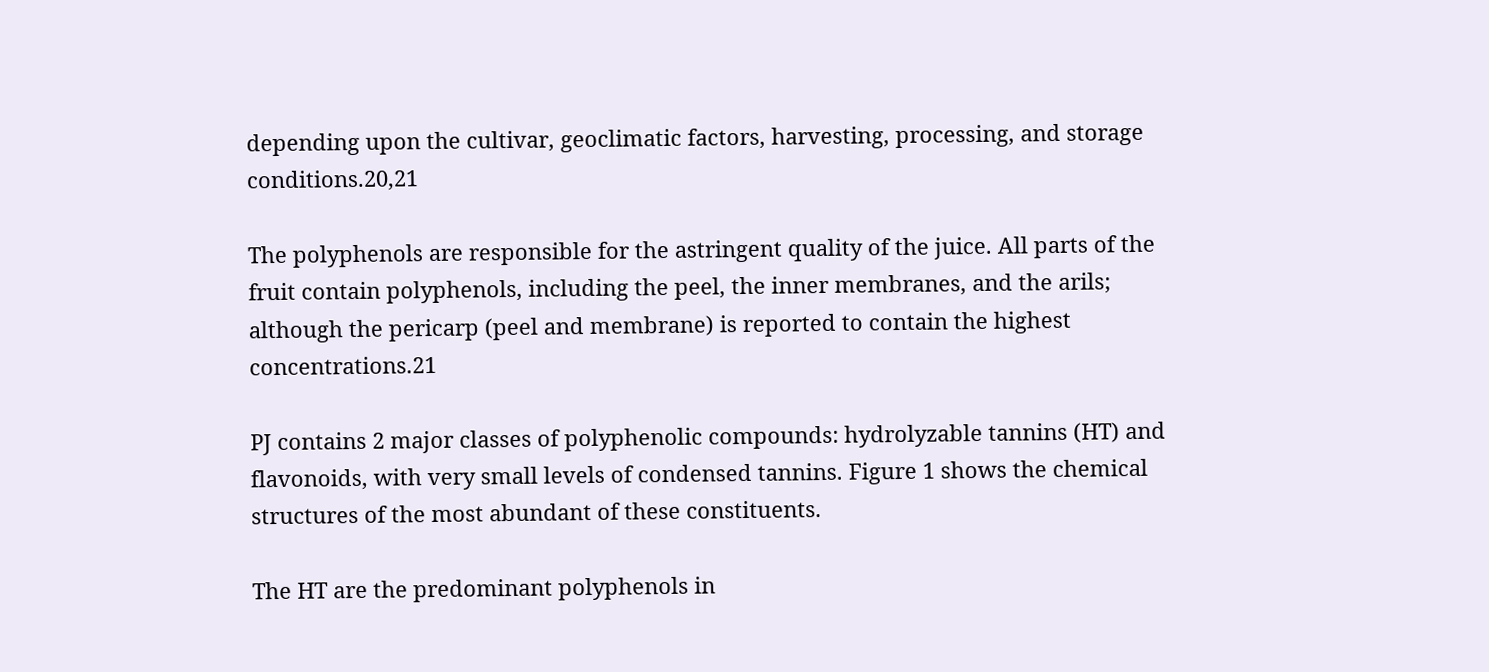depending upon the cultivar, geoclimatic factors, harvesting, processing, and storage conditions.20,21

The polyphenols are responsible for the astringent quality of the juice. All parts of the fruit contain polyphenols, including the peel, the inner membranes, and the arils; although the pericarp (peel and membrane) is reported to contain the highest concentrations.21

PJ contains 2 major classes of polyphenolic compounds: hydrolyzable tannins (HT) and flavonoids, with very small levels of condensed tannins. Figure 1 shows the chemical structures of the most abundant of these constituents.

The HT are the predominant polyphenols in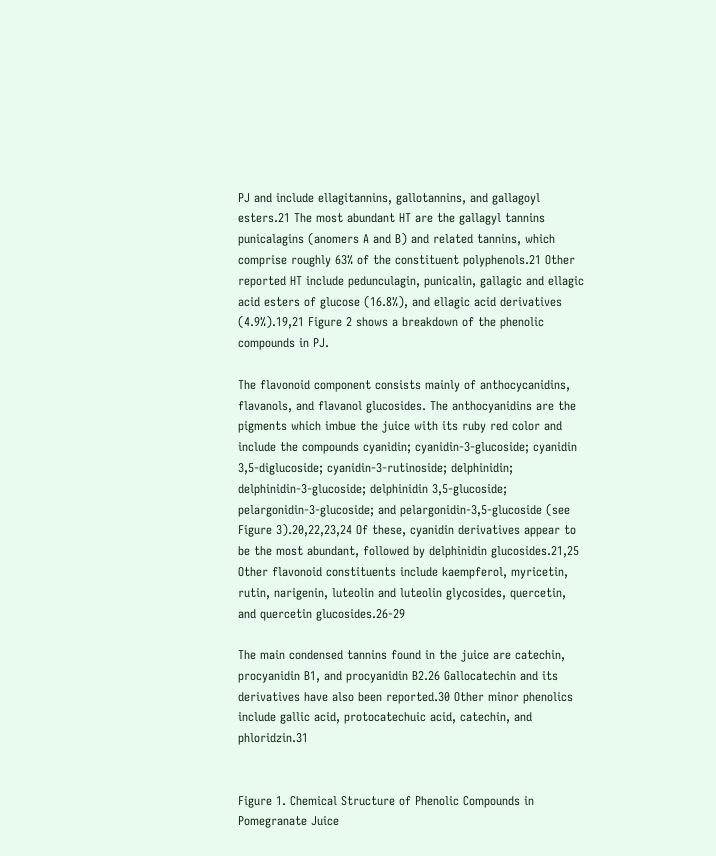PJ and include ellagitannins, gallotannins, and gallagoyl esters.21 The most abundant HT are the gallagyl tannins punicalagins (anomers A and B) and related tannins, which comprise roughly 63% of the constituent polyphenols.21 Other reported HT include pedunculagin, punicalin, gallagic and ellagic acid esters of glucose (16.8%), and ellagic acid derivatives (4.9%).19,21 Figure 2 shows a breakdown of the phenolic compounds in PJ.

The flavonoid component consists mainly of anthocycanidins, flavanols, and flavanol glucosides. The anthocyanidins are the pigments which imbue the juice with its ruby red color and include the compounds cyanidin; cyanidin-3-glucoside; cyanidin 3,5-diglucoside; cyanidin-3-rutinoside; delphinidin; delphinidin-3-glucoside; delphinidin 3,5-glucoside; pelargonidin-3-glucoside; and pelargonidin-3,5-glucoside (see Figure 3).20,22,23,24 Of these, cyanidin derivatives appear to be the most abundant, followed by delphinidin glucosides.21,25 Other flavonoid constituents include kaempferol, myricetin, rutin, narigenin, luteolin and luteolin glycosides, quercetin, and quercetin glucosides.26-29

The main condensed tannins found in the juice are catechin, procyanidin B1, and procyanidin B2.26 Gallocatechin and its derivatives have also been reported.30 Other minor phenolics include gallic acid, protocatechuic acid, catechin, and phloridzin.31


Figure 1. Chemical Structure of Phenolic Compounds in Pomegranate Juice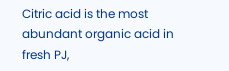Citric acid is the most abundant organic acid in fresh PJ,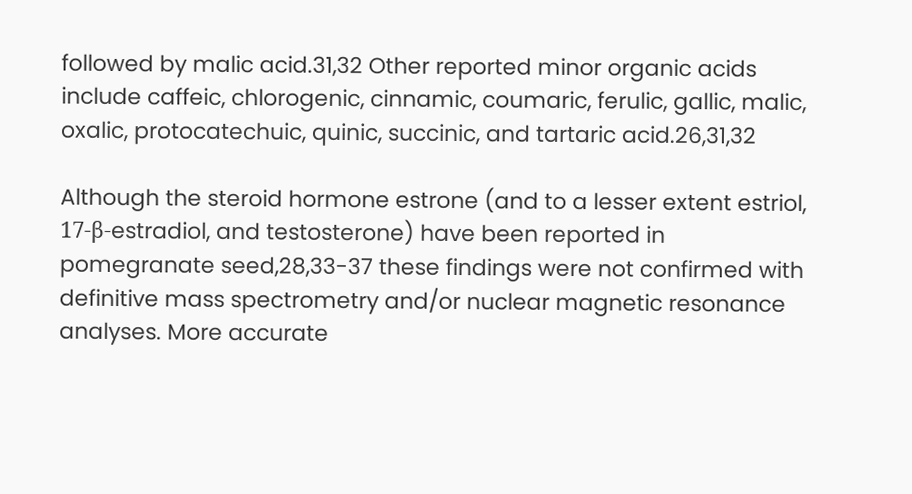followed by malic acid.31,32 Other reported minor organic acids include caffeic, chlorogenic, cinnamic, coumaric, ferulic, gallic, malic, oxalic, protocatechuic, quinic, succinic, and tartaric acid.26,31,32

Although the steroid hormone estrone (and to a lesser extent estriol, 17-β-estradiol, and testosterone) have been reported in pomegranate seed,28,33-37 these findings were not confirmed with definitive mass spectrometry and/or nuclear magnetic resonance analyses. More accurate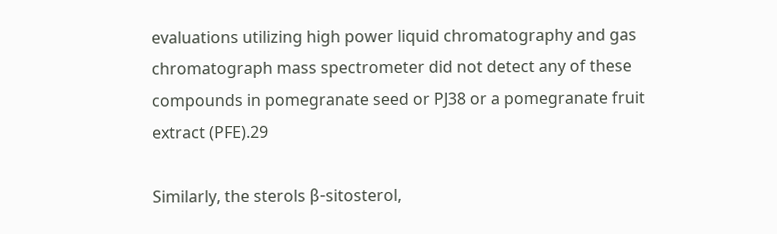evaluations utilizing high power liquid chromatography and gas chromatograph mass spectrometer did not detect any of these compounds in pomegranate seed or PJ38 or a pomegranate fruit extract (PFE).29

Similarly, the sterols β-sitosterol,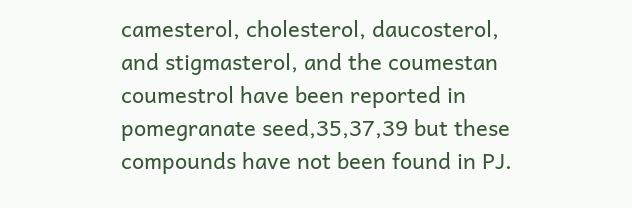camesterol, cholesterol, daucosterol, and stigmasterol, and the coumestan coumestrol have been reported in pomegranate seed,35,37,39 but these compounds have not been found in PJ.